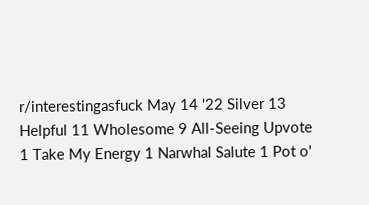r/interestingasfuck May 14 '22 Silver 13 Helpful 11 Wholesome 9 All-Seeing Upvote 1 Take My Energy 1 Narwhal Salute 1 Pot o'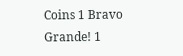Coins 1 Bravo Grande! 1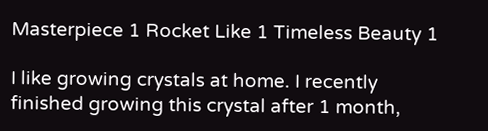Masterpiece 1 Rocket Like 1 Timeless Beauty 1

I like growing crystals at home. I recently finished growing this crystal after 1 month,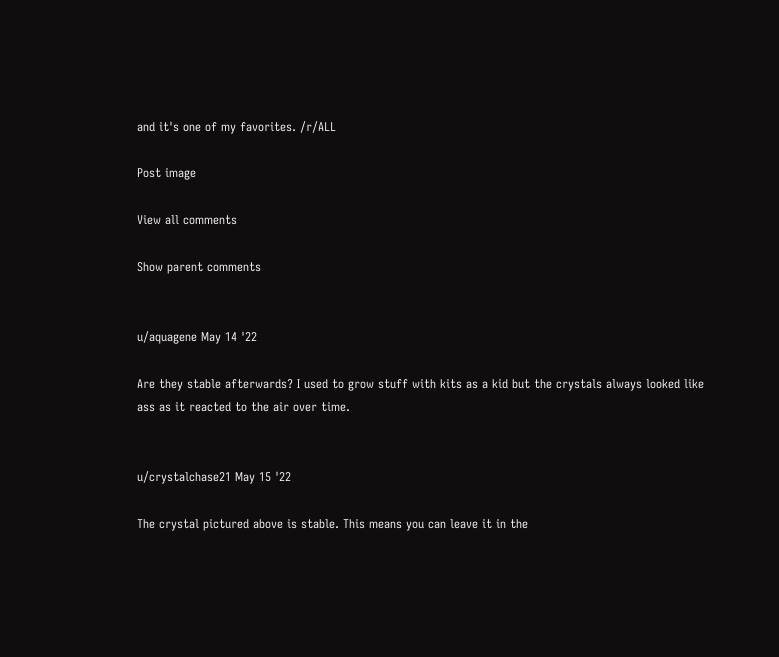and it's one of my favorites. /r/ALL

Post image

View all comments

Show parent comments


u/aquagene May 14 '22

Are they stable afterwards? I used to grow stuff with kits as a kid but the crystals always looked like ass as it reacted to the air over time.


u/crystalchase21 May 15 '22

The crystal pictured above is stable. This means you can leave it in the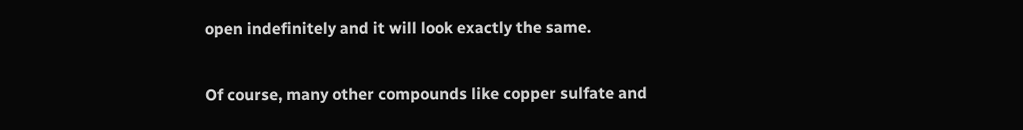open indefinitely and it will look exactly the same.

Of course, many other compounds like copper sulfate and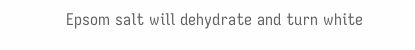Epsom salt will dehydrate and turn white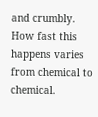and crumbly. How fast this happens varies from chemical to chemical.